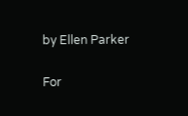by Ellen Parker

For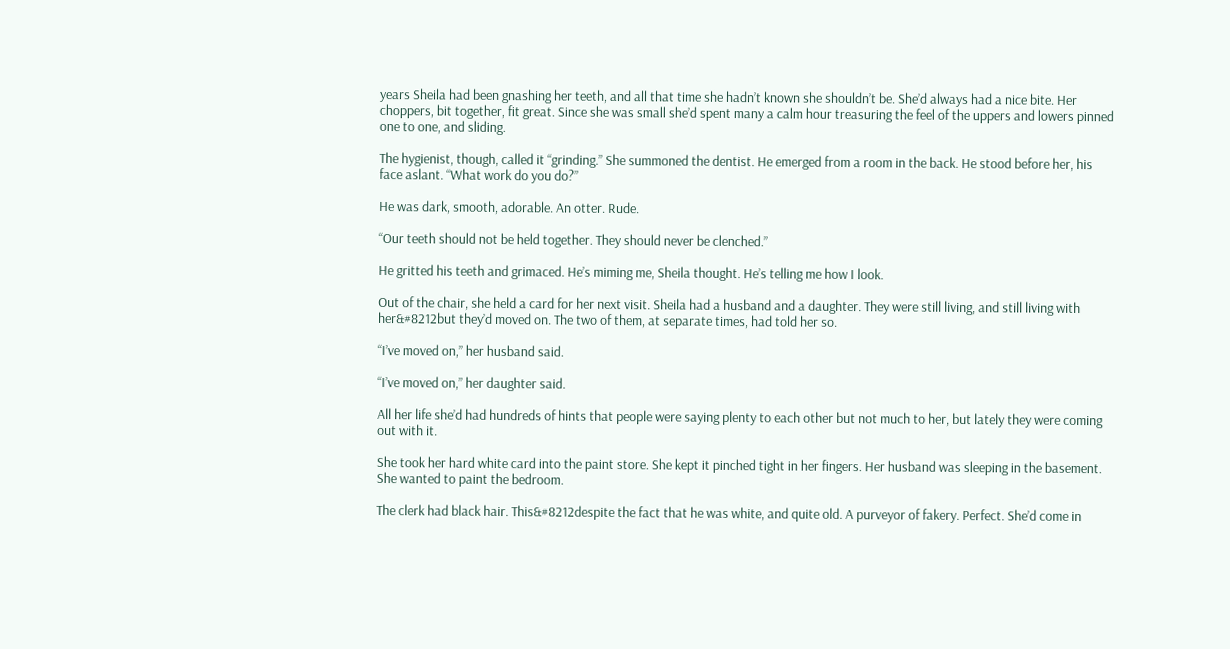years Sheila had been gnashing her teeth, and all that time she hadn’t known she shouldn’t be. She’d always had a nice bite. Her choppers, bit together, fit great. Since she was small she’d spent many a calm hour treasuring the feel of the uppers and lowers pinned one to one, and sliding.

The hygienist, though, called it “grinding.” She summoned the dentist. He emerged from a room in the back. He stood before her, his face aslant. “What work do you do?”

He was dark, smooth, adorable. An otter. Rude.

“Our teeth should not be held together. They should never be clenched.”

He gritted his teeth and grimaced. He’s miming me, Sheila thought. He’s telling me how I look.

Out of the chair, she held a card for her next visit. Sheila had a husband and a daughter. They were still living, and still living with her&#8212but they’d moved on. The two of them, at separate times, had told her so.

“I’ve moved on,” her husband said.

“I’ve moved on,” her daughter said.

All her life she’d had hundreds of hints that people were saying plenty to each other but not much to her, but lately they were coming out with it.

She took her hard white card into the paint store. She kept it pinched tight in her fingers. Her husband was sleeping in the basement. She wanted to paint the bedroom.

The clerk had black hair. This&#8212despite the fact that he was white, and quite old. A purveyor of fakery. Perfect. She’d come in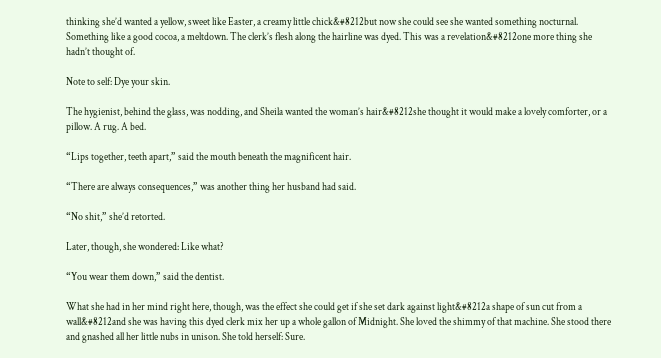thinking she’d wanted a yellow, sweet like Easter, a creamy little chick&#8212but now she could see she wanted something nocturnal. Something like a good cocoa, a meltdown. The clerk’s flesh along the hairline was dyed. This was a revelation&#8212one more thing she hadn’t thought of.

Note to self: Dye your skin.

The hygienist, behind the glass, was nodding, and Sheila wanted the woman’s hair&#8212she thought it would make a lovely comforter, or a pillow. A rug. A bed.

“Lips together, teeth apart,” said the mouth beneath the magnificent hair.

“There are always consequences,” was another thing her husband had said.

“No shit,” she’d retorted.

Later, though, she wondered: Like what?

“You wear them down,” said the dentist.

What she had in her mind right here, though, was the effect she could get if she set dark against light&#8212a shape of sun cut from a wall&#8212and she was having this dyed clerk mix her up a whole gallon of Midnight. She loved the shimmy of that machine. She stood there and gnashed all her little nubs in unison. She told herself: Sure.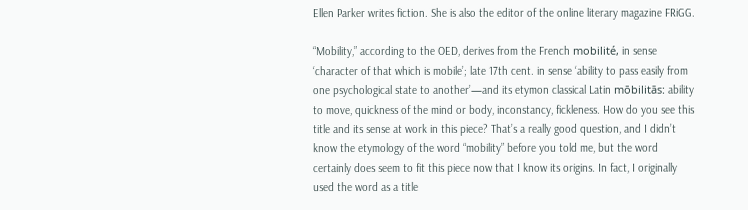Ellen Parker writes fiction. She is also the editor of the online literary magazine FRiGG.

“Mobility,” according to the OED, derives from the French mobilité, in sense ‘character of that which is mobile’; late 17th cent. in sense ‘ability to pass easily from one psychological state to another’—and its etymon classical Latin mōbilitās: ability to move, quickness of the mind or body, inconstancy, fickleness. How do you see this title and its sense at work in this piece? That’s a really good question, and I didn’t know the etymology of the word “mobility” before you told me, but the word certainly does seem to fit this piece now that I know its origins. In fact, I originally used the word as a title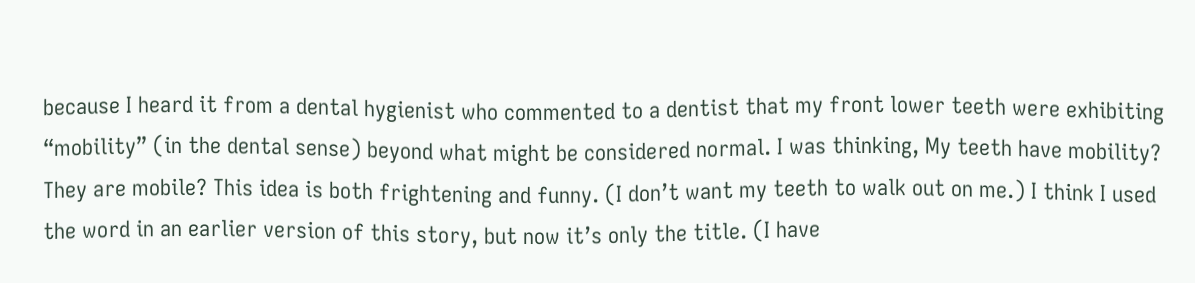because I heard it from a dental hygienist who commented to a dentist that my front lower teeth were exhibiting “mobility” (in the dental sense) beyond what might be considered normal. I was thinking, My teeth have mobility? They are mobile? This idea is both frightening and funny. (I don’t want my teeth to walk out on me.) I think I used the word in an earlier version of this story, but now it’s only the title. (I have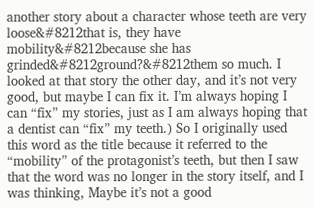another story about a character whose teeth are very loose&#8212that is, they have mobility&#8212because she has grinded&#8212ground?&#8212them so much. I looked at that story the other day, and it’s not very good, but maybe I can fix it. I’m always hoping I can “fix” my stories, just as I am always hoping that a dentist can “fix” my teeth.) So I originally used this word as the title because it referred to the “mobility” of the protagonist’s teeth, but then I saw that the word was no longer in the story itself, and I was thinking, Maybe it’s not a good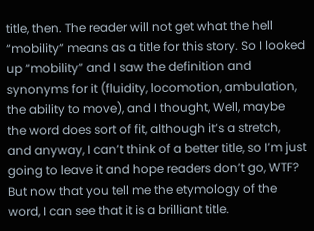title, then. The reader will not get what the hell “mobility” means as a title for this story. So I looked up “mobility” and I saw the definition and synonyms for it (fluidity, locomotion, ambulation, the ability to move), and I thought, Well, maybe the word does sort of fit, although it’s a stretch, and anyway, I can’t think of a better title, so I’m just going to leave it and hope readers don’t go, WTF? But now that you tell me the etymology of the word, I can see that it is a brilliant title.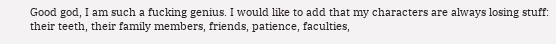Good god, I am such a fucking genius. I would like to add that my characters are always losing stuff: their teeth, their family members, friends, patience, faculties,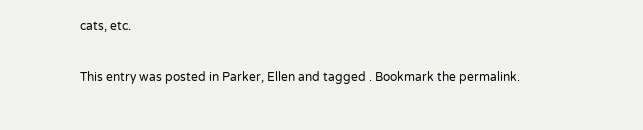cats, etc.

This entry was posted in Parker, Ellen and tagged . Bookmark the permalink.